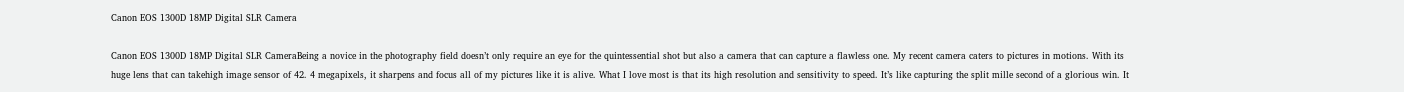Canon EOS 1300D 18MP Digital SLR Camera

Canon EOS 1300D 18MP Digital SLR CameraBeing a novice in the photography field doesn’t only require an eye for the quintessential shot but also a camera that can capture a flawless one. My recent camera caters to pictures in motions. With its huge lens that can takehigh image sensor of 42. 4 megapixels, it sharpens and focus all of my pictures like it is alive. What I love most is that its high resolution and sensitivity to speed. It’s like capturing the split mille second of a glorious win. It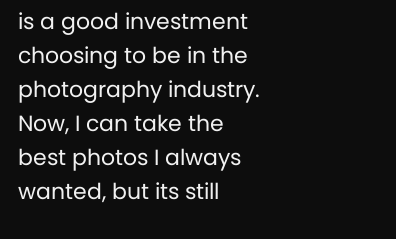is a good investment choosing to be in the photography industry. Now, I can take the best photos I always wanted, but its still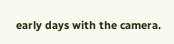early days with the camera.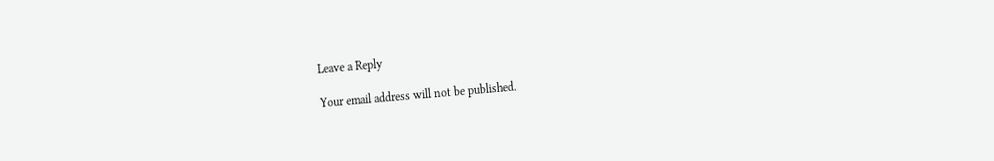Leave a Reply

Your email address will not be published.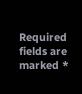Required fields are marked *